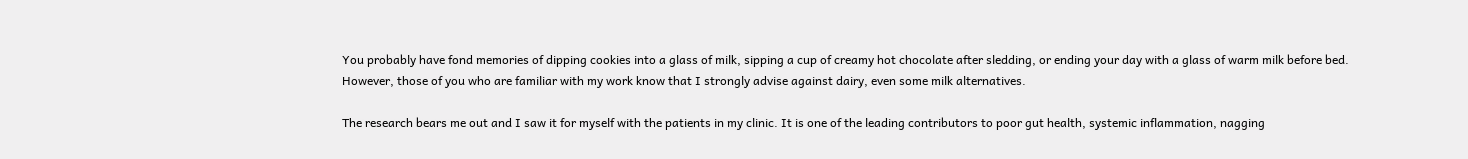You probably have fond memories of dipping cookies into a glass of milk, sipping a cup of creamy hot chocolate after sledding, or ending your day with a glass of warm milk before bed. However, those of you who are familiar with my work know that I strongly advise against dairy, even some milk alternatives.

The research bears me out and I saw it for myself with the patients in my clinic. It is one of the leading contributors to poor gut health, systemic inflammation, nagging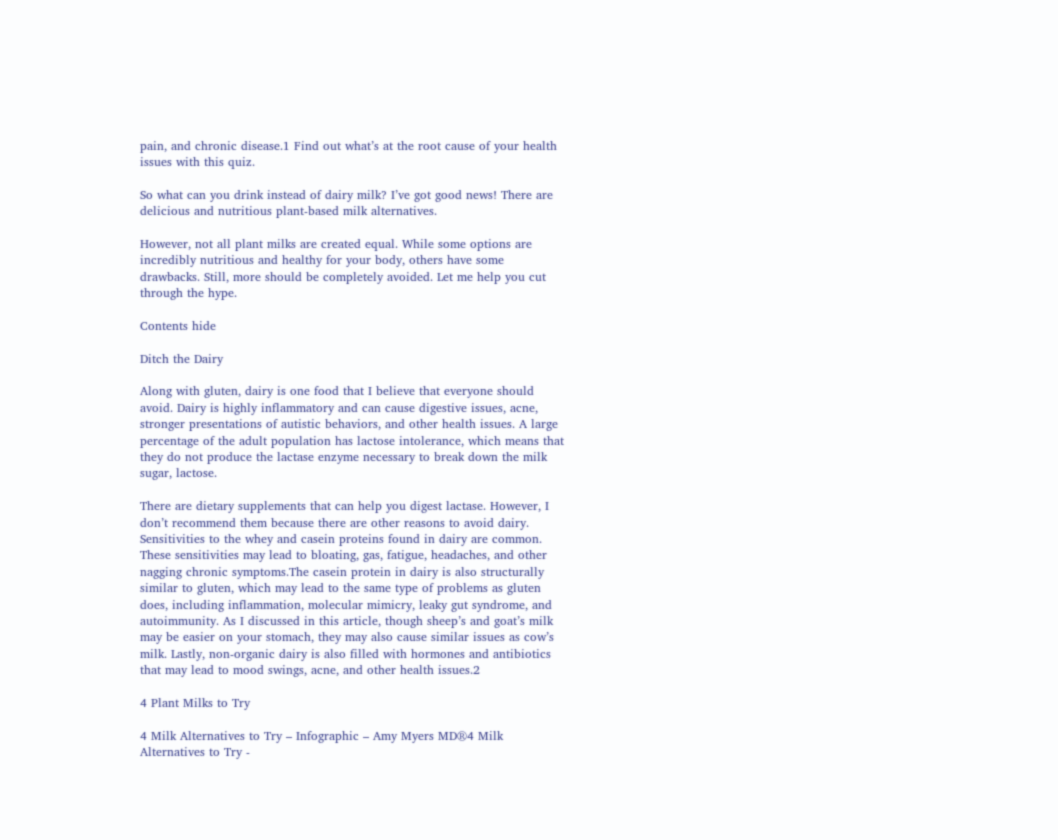pain, and chronic disease.1 Find out what’s at the root cause of your health issues with this quiz.

So what can you drink instead of dairy milk? I’ve got good news! There are delicious and nutritious plant-based milk alternatives.

However, not all plant milks are created equal. While some options are incredibly nutritious and healthy for your body, others have some drawbacks. Still, more should be completely avoided. Let me help you cut through the hype.

Contents hide

Ditch the Dairy

Along with gluten, dairy is one food that I believe that everyone should avoid. Dairy is highly inflammatory and can cause digestive issues, acne, stronger presentations of autistic behaviors, and other health issues. A large percentage of the adult population has lactose intolerance, which means that they do not produce the lactase enzyme necessary to break down the milk sugar, lactose.

There are dietary supplements that can help you digest lactase. However, I don’t recommend them because there are other reasons to avoid dairy. Sensitivities to the whey and casein proteins found in dairy are common. These sensitivities may lead to bloating, gas, fatigue, headaches, and other nagging chronic symptoms.The casein protein in dairy is also structurally similar to gluten, which may lead to the same type of problems as gluten does, including inflammation, molecular mimicry, leaky gut syndrome, and autoimmunity. As I discussed in this article, though sheep’s and goat’s milk may be easier on your stomach, they may also cause similar issues as cow’s milk. Lastly, non-organic dairy is also filled with hormones and antibiotics that may lead to mood swings, acne, and other health issues.2

4 Plant Milks to Try

4 Milk Alternatives to Try – Infographic – Amy Myers MD®4 Milk Alternatives to Try -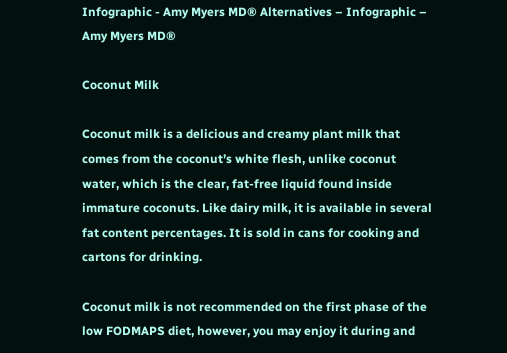Infographic - Amy Myers MD® Alternatives – Infographic – Amy Myers MD®

Coconut Milk

Coconut milk is a delicious and creamy plant milk that comes from the coconut’s white flesh, unlike coconut water, which is the clear, fat-free liquid found inside immature coconuts. Like dairy milk, it is available in several fat content percentages. It is sold in cans for cooking and cartons for drinking.

Coconut milk is not recommended on the first phase of the low FODMAPS diet, however, you may enjoy it during and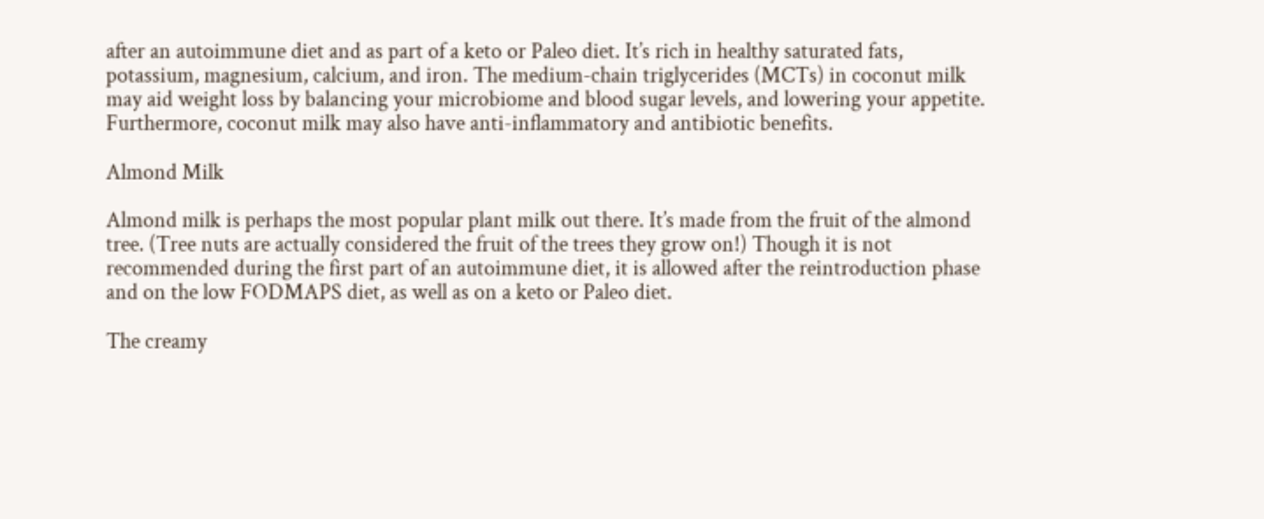after an autoimmune diet and as part of a keto or Paleo diet. It’s rich in healthy saturated fats, potassium, magnesium, calcium, and iron. The medium-chain triglycerides (MCTs) in coconut milk may aid weight loss by balancing your microbiome and blood sugar levels, and lowering your appetite. Furthermore, coconut milk may also have anti-inflammatory and antibiotic benefits.

Almond Milk

Almond milk is perhaps the most popular plant milk out there. It’s made from the fruit of the almond tree. (Tree nuts are actually considered the fruit of the trees they grow on!) Though it is not recommended during the first part of an autoimmune diet, it is allowed after the reintroduction phase and on the low FODMAPS diet, as well as on a keto or Paleo diet.

The creamy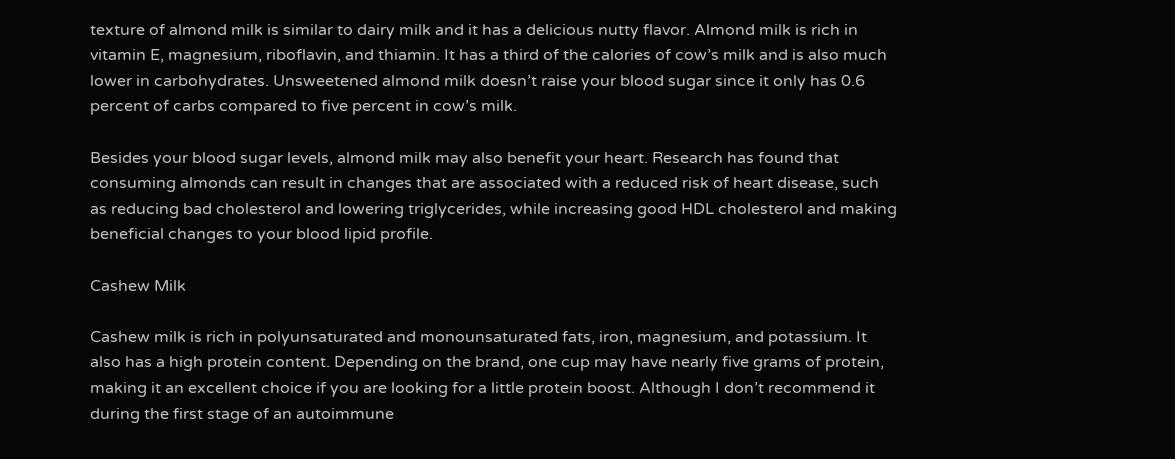texture of almond milk is similar to dairy milk and it has a delicious nutty flavor. Almond milk is rich in vitamin E, magnesium, riboflavin, and thiamin. It has a third of the calories of cow’s milk and is also much lower in carbohydrates. Unsweetened almond milk doesn’t raise your blood sugar since it only has 0.6 percent of carbs compared to five percent in cow’s milk.

Besides your blood sugar levels, almond milk may also benefit your heart. Research has found that consuming almonds can result in changes that are associated with a reduced risk of heart disease, such as reducing bad cholesterol and lowering triglycerides, while increasing good HDL cholesterol and making beneficial changes to your blood lipid profile.

Cashew Milk

Cashew milk is rich in polyunsaturated and monounsaturated fats, iron, magnesium, and potassium. It also has a high protein content. Depending on the brand, one cup may have nearly five grams of protein, making it an excellent choice if you are looking for a little protein boost. Although I don’t recommend it during the first stage of an autoimmune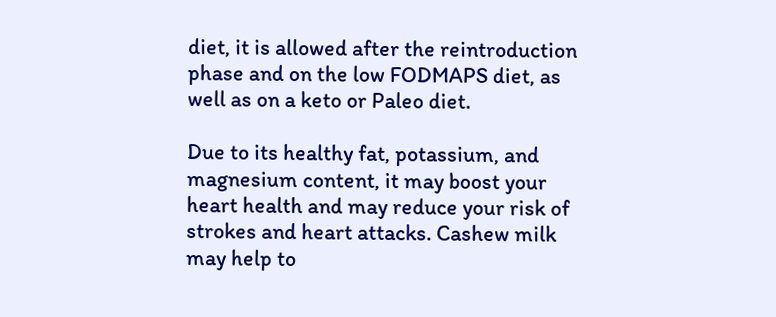diet, it is allowed after the reintroduction phase and on the low FODMAPS diet, as well as on a keto or Paleo diet.

Due to its healthy fat, potassium, and magnesium content, it may boost your heart health and may reduce your risk of strokes and heart attacks. Cashew milk may help to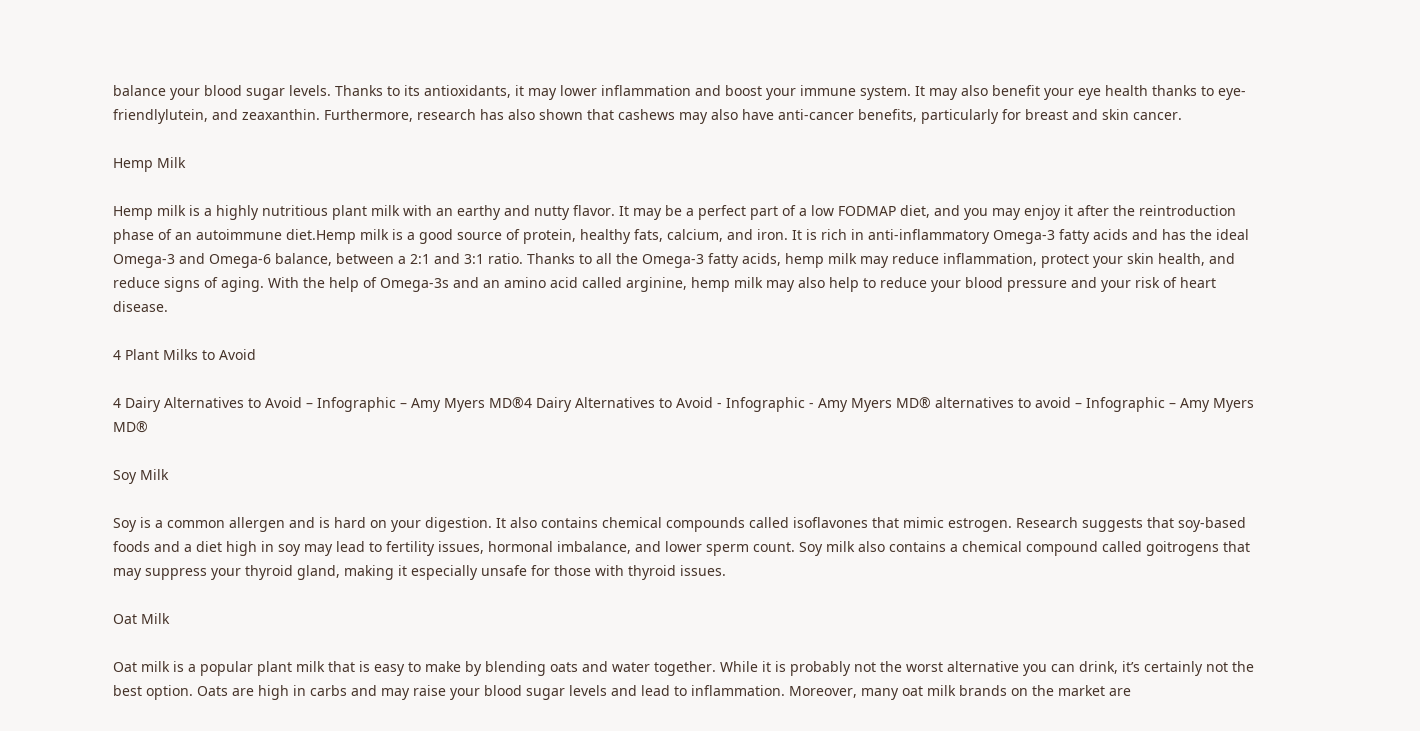balance your blood sugar levels. Thanks to its antioxidants, it may lower inflammation and boost your immune system. It may also benefit your eye health thanks to eye-friendlylutein, and zeaxanthin. Furthermore, research has also shown that cashews may also have anti-cancer benefits, particularly for breast and skin cancer.

Hemp Milk

Hemp milk is a highly nutritious plant milk with an earthy and nutty flavor. It may be a perfect part of a low FODMAP diet, and you may enjoy it after the reintroduction phase of an autoimmune diet.Hemp milk is a good source of protein, healthy fats, calcium, and iron. It is rich in anti-inflammatory Omega-3 fatty acids and has the ideal Omega-3 and Omega-6 balance, between a 2:1 and 3:1 ratio. Thanks to all the Omega-3 fatty acids, hemp milk may reduce inflammation, protect your skin health, and reduce signs of aging. With the help of Omega-3s and an amino acid called arginine, hemp milk may also help to reduce your blood pressure and your risk of heart disease.

4 Plant Milks to Avoid

4 Dairy Alternatives to Avoid – Infographic – Amy Myers MD®4 Dairy Alternatives to Avoid - Infographic - Amy Myers MD® alternatives to avoid – Infographic – Amy Myers MD®

Soy Milk

Soy is a common allergen and is hard on your digestion. It also contains chemical compounds called isoflavones that mimic estrogen. Research suggests that soy-based foods and a diet high in soy may lead to fertility issues, hormonal imbalance, and lower sperm count. Soy milk also contains a chemical compound called goitrogens that may suppress your thyroid gland, making it especially unsafe for those with thyroid issues.

Oat Milk

Oat milk is a popular plant milk that is easy to make by blending oats and water together. While it is probably not the worst alternative you can drink, it’s certainly not the best option. Oats are high in carbs and may raise your blood sugar levels and lead to inflammation. Moreover, many oat milk brands on the market are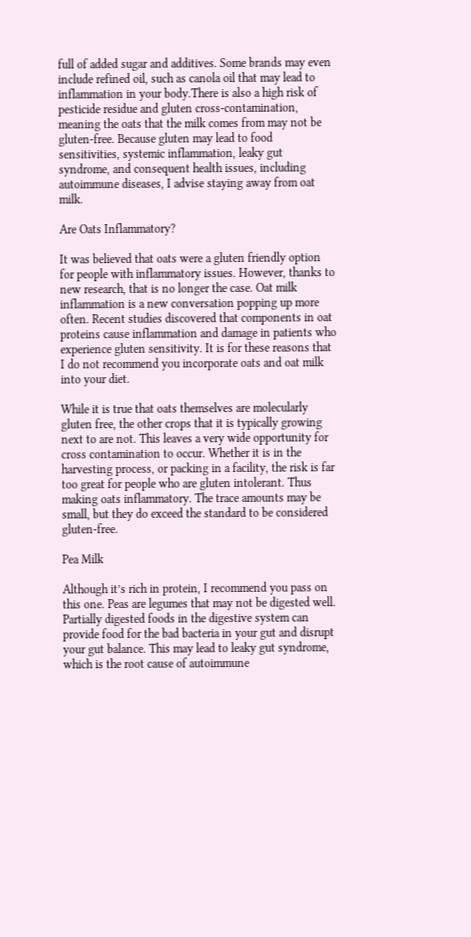full of added sugar and additives. Some brands may even include refined oil, such as canola oil that may lead to inflammation in your body.There is also a high risk of pesticide residue and gluten cross-contamination, meaning the oats that the milk comes from may not be gluten-free. Because gluten may lead to food sensitivities, systemic inflammation, leaky gut syndrome, and consequent health issues, including autoimmune diseases, I advise staying away from oat milk.

Are Oats Inflammatory?

It was believed that oats were a gluten friendly option for people with inflammatory issues. However, thanks to new research, that is no longer the case. Oat milk inflammation is a new conversation popping up more often. Recent studies discovered that components in oat proteins cause inflammation and damage in patients who experience gluten sensitivity. It is for these reasons that I do not recommend you incorporate oats and oat milk into your diet.

While it is true that oats themselves are molecularly gluten free, the other crops that it is typically growing next to are not. This leaves a very wide opportunity for cross contamination to occur. Whether it is in the harvesting process, or packing in a facility, the risk is far too great for people who are gluten intolerant. Thus making oats inflammatory. The trace amounts may be small, but they do exceed the standard to be considered gluten-free.

Pea Milk

Although it’s rich in protein, I recommend you pass on this one. Peas are legumes that may not be digested well. Partially digested foods in the digestive system can provide food for the bad bacteria in your gut and disrupt your gut balance. This may lead to leaky gut syndrome, which is the root cause of autoimmune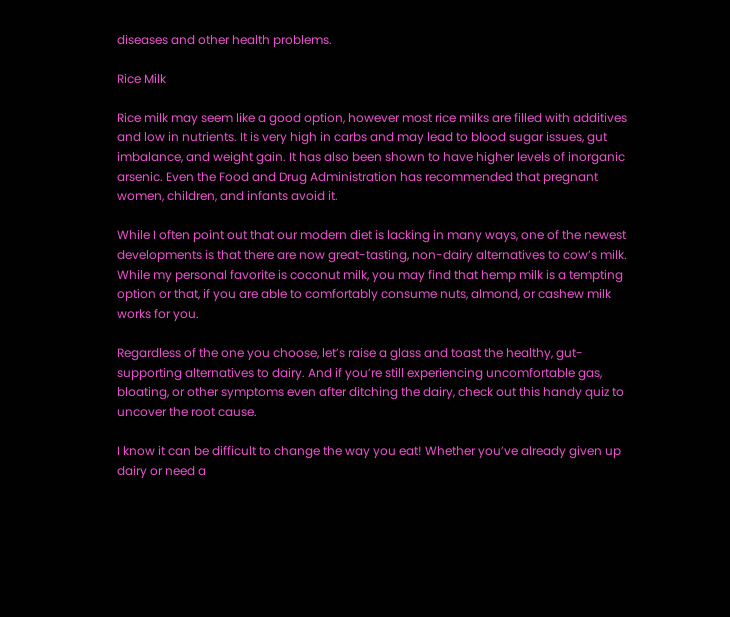diseases and other health problems.

Rice Milk

Rice milk may seem like a good option, however most rice milks are filled with additives and low in nutrients. It is very high in carbs and may lead to blood sugar issues, gut imbalance, and weight gain. It has also been shown to have higher levels of inorganic arsenic. Even the Food and Drug Administration has recommended that pregnant women, children, and infants avoid it.

While I often point out that our modern diet is lacking in many ways, one of the newest developments is that there are now great-tasting, non-dairy alternatives to cow’s milk. While my personal favorite is coconut milk, you may find that hemp milk is a tempting option or that, if you are able to comfortably consume nuts, almond, or cashew milk works for you.

Regardless of the one you choose, let’s raise a glass and toast the healthy, gut-supporting alternatives to dairy. And if you’re still experiencing uncomfortable gas, bloating, or other symptoms even after ditching the dairy, check out this handy quiz to uncover the root cause.

I know it can be difficult to change the way you eat! Whether you’ve already given up dairy or need a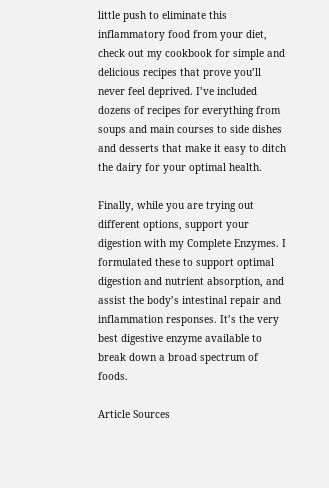little push to eliminate this inflammatory food from your diet, check out my cookbook for simple and delicious recipes that prove you’ll never feel deprived. I’ve included dozens of recipes for everything from soups and main courses to side dishes and desserts that make it easy to ditch the dairy for your optimal health.

Finally, while you are trying out different options, support your digestion with my Complete Enzymes. I formulated these to support optimal digestion and nutrient absorption, and assist the body’s intestinal repair and inflammation responses. It’s the very best digestive enzyme available to break down a broad spectrum of foods.

Article Sources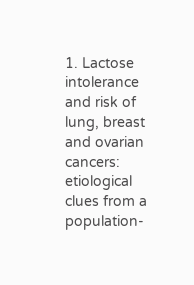1. Lactose intolerance and risk of lung, breast and ovarian cancers: etiological clues from a population-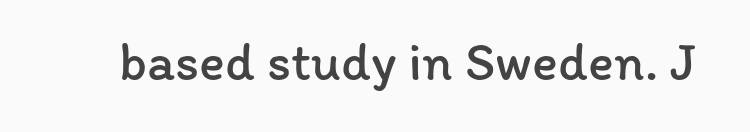based study in Sweden. J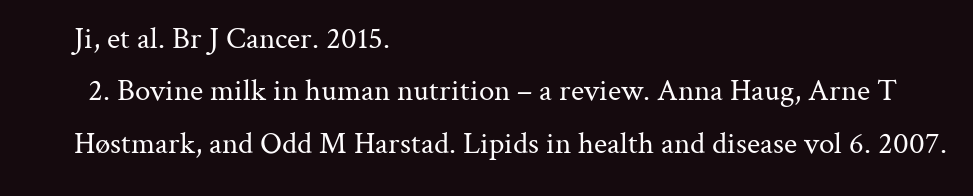Ji, et al. Br J Cancer. 2015.
  2. Bovine milk in human nutrition – a review. Anna Haug, Arne T Høstmark, and Odd M Harstad. Lipids in health and disease vol 6. 2007.